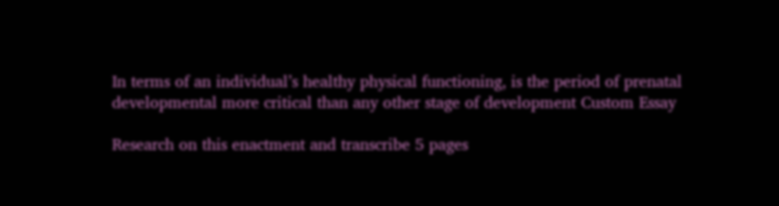In terms of an individual’s healthy physical functioning, is the period of prenatal developmental more critical than any other stage of development Custom Essay

Research on this enactment and transcribe 5 pages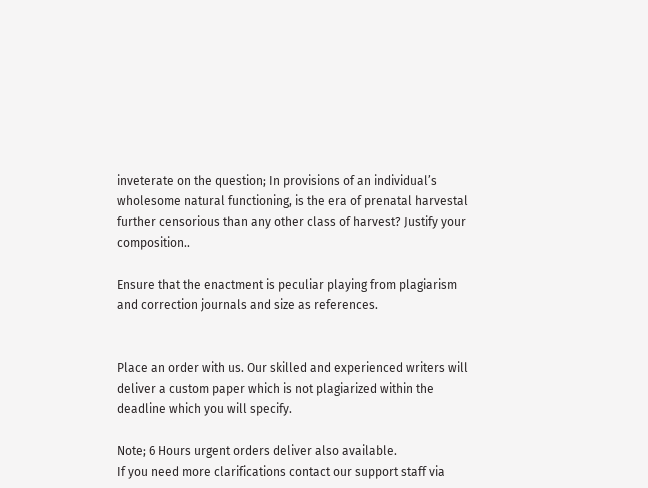inveterate on the question; In provisions of an individual’s wholesome natural functioning, is the era of prenatal harvestal further censorious than any other class of harvest? Justify your composition..

Ensure that the enactment is peculiar playing from plagiarism and correction journals and size as references.


Place an order with us. Our skilled and experienced writers will deliver a custom paper which is not plagiarized within the deadline which you will specify.

Note; 6 Hours urgent orders deliver also available.
If you need more clarifications contact our support staff via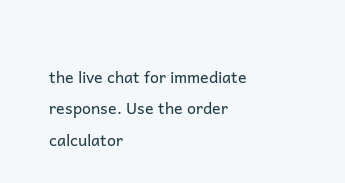the live chat for immediate response. Use the order calculator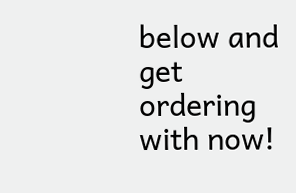below and get ordering with now!